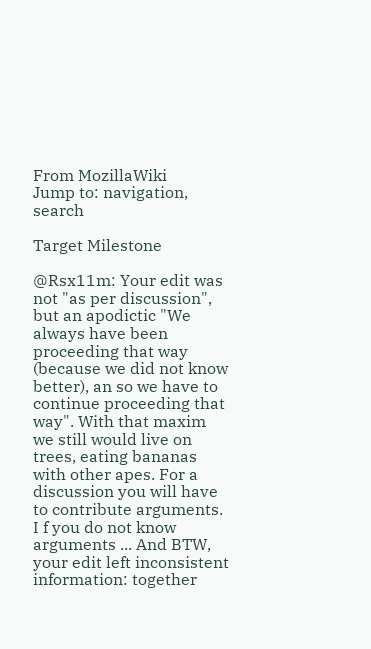From MozillaWiki
Jump to: navigation, search

Target Milestone

@Rsx11m: Your edit was not "as per discussion", but an apodictic "We always have been proceeding that way (because we did not know better), an so we have to continue proceeding that way". With that maxim we still would live on trees, eating bananas with other apes. For a discussion you will have to contribute arguments. I f you do not know arguments ... And BTW, your edit left inconsistent information: together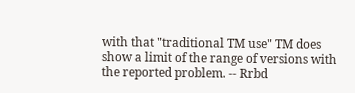with that "traditional TM use" TM does show a limit of the range of versions with the reported problem. -- Rrbd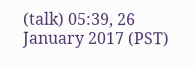(talk) 05:39, 26 January 2017 (PST)